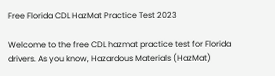Free Florida CDL HazMat Practice Test 2023

Welcome to the free CDL hazmat practice test for Florida drivers. As you know, Hazardous Materials (HazMat)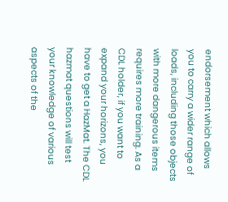endorsement which allows you to carry a wider range of loads, including those objects with more dangerous items requires more training. As a CDL holder, if you want to expand your horizons, you have to get a HazMat. The CDL hazmat questions will test your knowledge of various aspects of the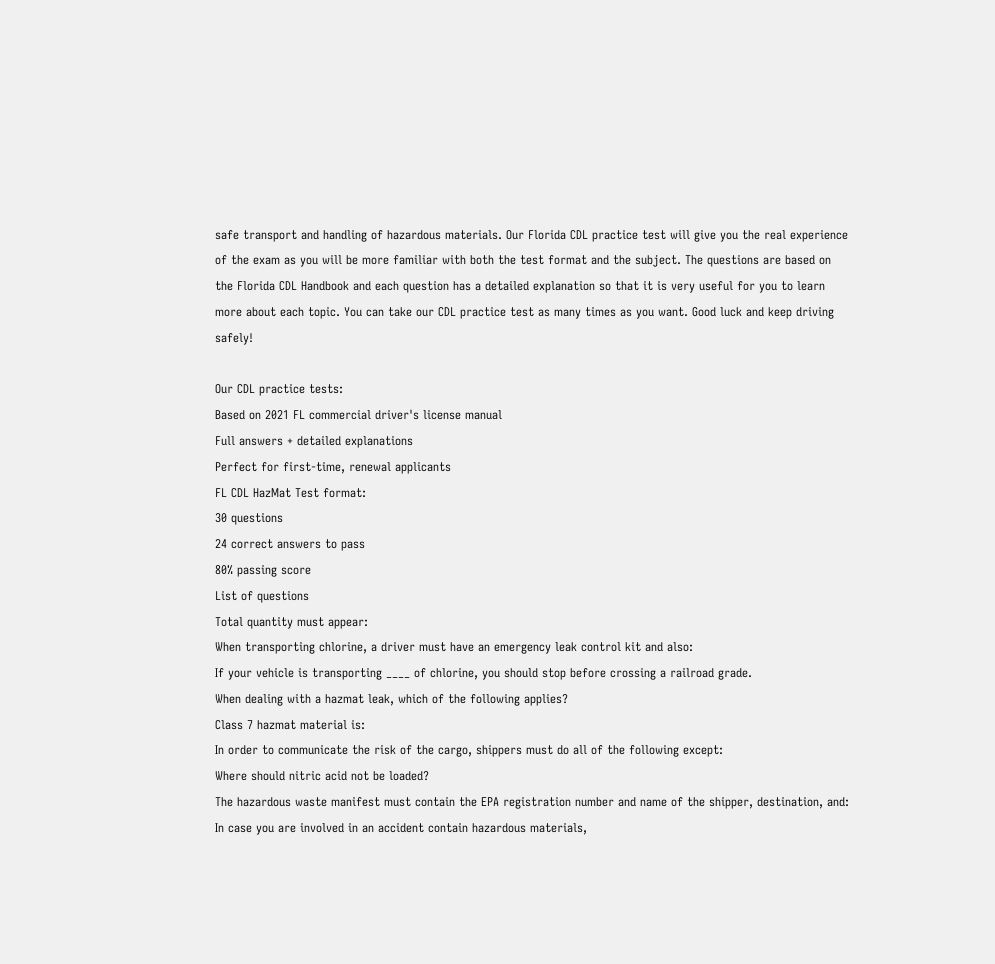safe transport and handling of hazardous materials. Our Florida CDL practice test will give you the real experience of the exam as you will be more familiar with both the test format and the subject. The questions are based on the Florida CDL Handbook and each question has a detailed explanation so that it is very useful for you to learn more about each topic. You can take our CDL practice test as many times as you want. Good luck and keep driving safely!

Our CDL practice tests:
Based on 2021 FL commercial driver's license manual
Full answers + detailed explanations
Perfect for first-time, renewal applicants
FL CDL HazMat Test format:
30 questions
24 correct answers to pass
80% passing score
List of questions
Total quantity must appear:
When transporting chlorine, a driver must have an emergency leak control kit and also:
If your vehicle is transporting ____ of chlorine, you should stop before crossing a railroad grade.
When dealing with a hazmat leak, which of the following applies?
Class 7 hazmat material is:
In order to communicate the risk of the cargo, shippers must do all of the following except:
Where should nitric acid not be loaded?
The hazardous waste manifest must contain the EPA registration number and name of the shipper, destination, and:
In case you are involved in an accident contain hazardous materials,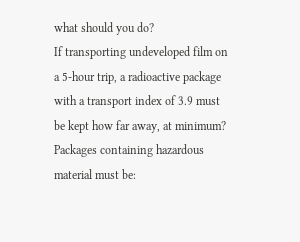what should you do?
If transporting undeveloped film on a 5-hour trip, a radioactive package with a transport index of 3.9 must be kept how far away, at minimum?
Packages containing hazardous material must be: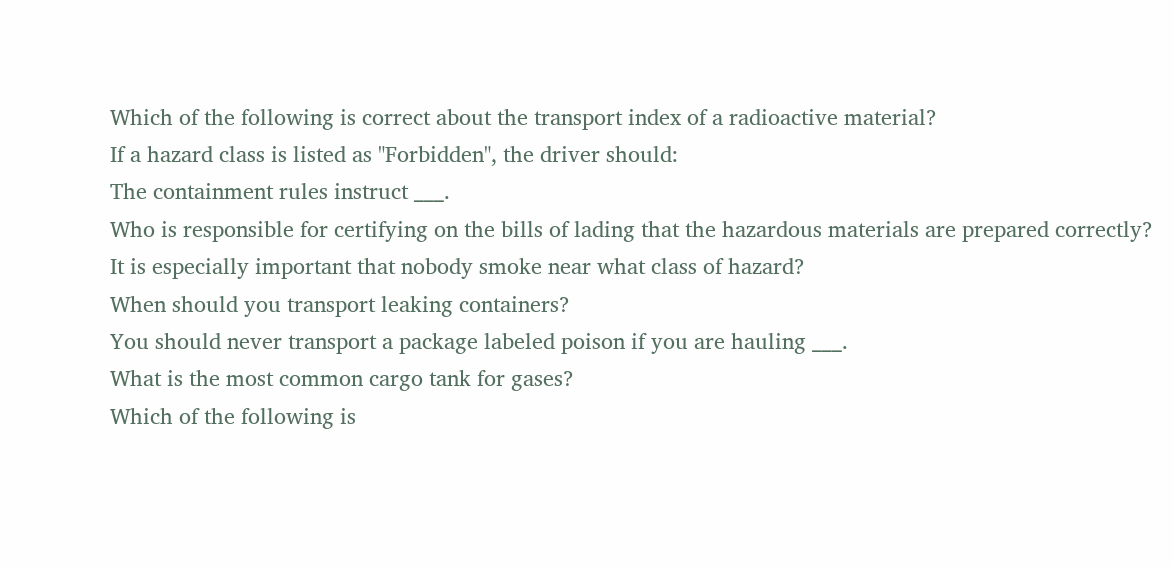Which of the following is correct about the transport index of a radioactive material?
If a hazard class is listed as "Forbidden", the driver should:
The containment rules instruct ___.
Who is responsible for certifying on the bills of lading that the hazardous materials are prepared correctly?
It is especially important that nobody smoke near what class of hazard?
When should you transport leaking containers?
You should never transport a package labeled poison if you are hauling ___.
What is the most common cargo tank for gases?
Which of the following is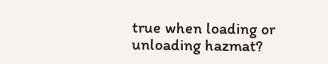true when loading or unloading hazmat?